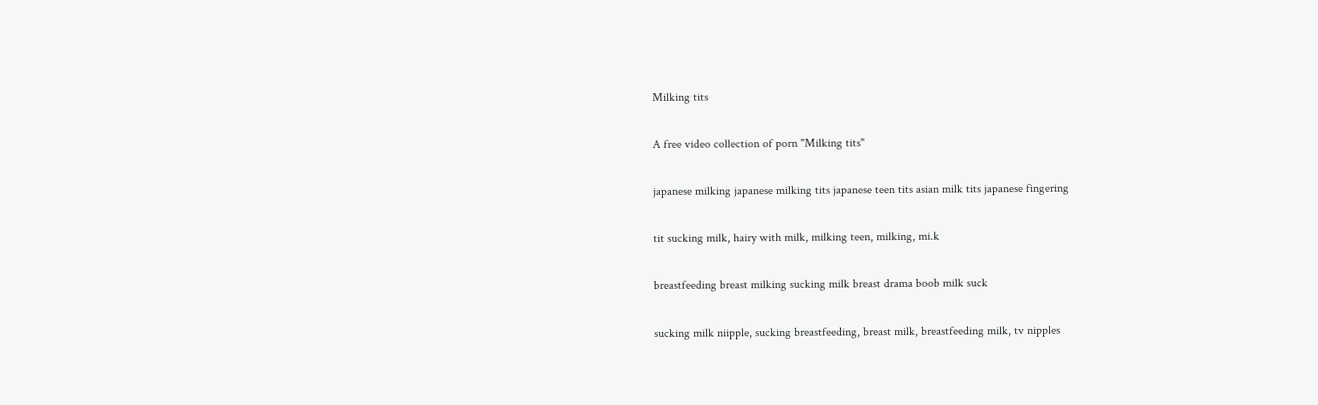Milking tits

A free video collection of porn "Milking tits"

japanese milking japanese milking tits japanese teen tits asian milk tits japanese fingering

tit sucking milk, hairy with milk, milking teen, milking, mi.k

breastfeeding breast milking sucking milk breast drama boob milk suck

sucking milk niipple, sucking breastfeeding, breast milk, breastfeeding milk, tv nipples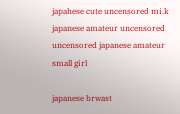japahese cute uncensored mi.k japanese amateur uncensored uncensored japanese amateur small girl

japanese brwast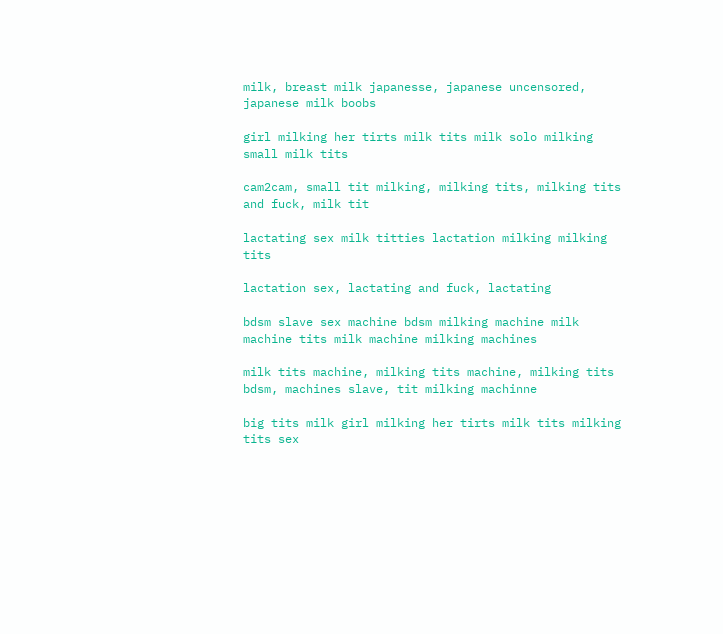milk, breast milk japanesse, japanese uncensored, japanese milk boobs

girl milking her tirts milk tits milk solo milking small milk tits

cam2cam, small tit milking, milking tits, milking tits and fuck, milk tit

lactating sex milk titties lactation milking milking tits

lactation sex, lactating and fuck, lactating

bdsm slave sex machine bdsm milking machine milk machine tits milk machine milking machines

milk tits machine, milking tits machine, milking tits bdsm, machines slave, tit milking machinne

big tits milk girl milking her tirts milk tits milking tits sex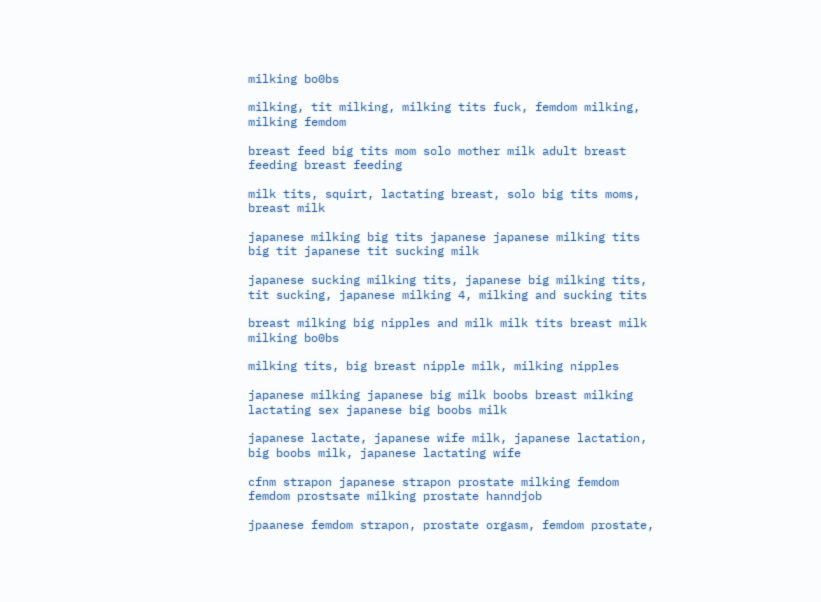milking bo0bs

milking, tit milking, milking tits fuck, femdom milking, milking femdom

breast feed big tits mom solo mother milk adult breast feeding breast feeding

milk tits, squirt, lactating breast, solo big tits moms, breast milk

japanese milking big tits japanese japanese milking tits big tit japanese tit sucking milk

japanese sucking milking tits, japanese big milking tits, tit sucking, japanese milking 4, milking and sucking tits

breast milking big nipples and milk milk tits breast milk milking bo0bs

milking tits, big breast nipple milk, milking nipples

japanese milking japanese big milk boobs breast milking lactating sex japanese big boobs milk

japanese lactate, japanese wife milk, japanese lactation, big boobs milk, japanese lactating wife

cfnm strapon japanese strapon prostate milking femdom femdom prostsate milking prostate hanndjob

jpaanese femdom strapon, prostate orgasm, femdom prostate,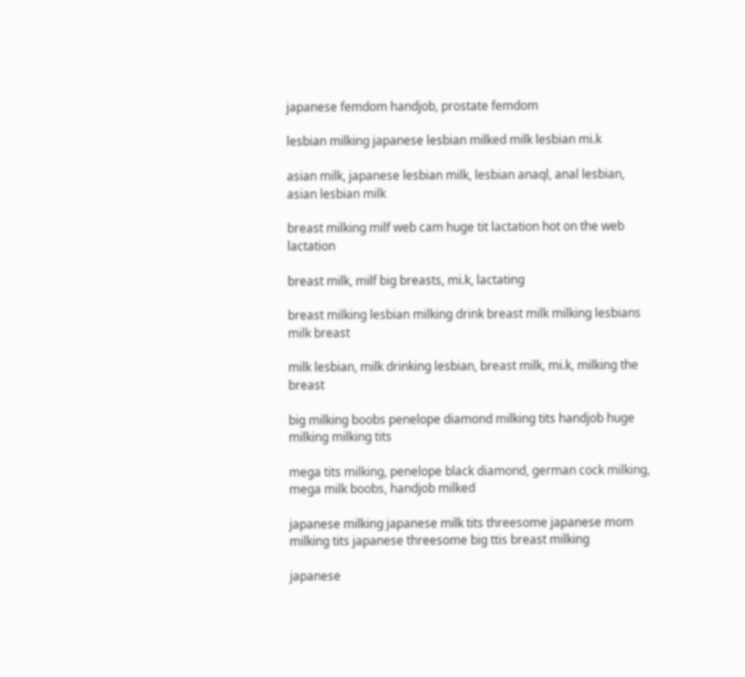japanese femdom handjob, prostate femdom

lesbian milking japanese lesbian milked milk lesbian mi.k

asian milk, japanese lesbian milk, lesbian anaql, anal lesbian, asian lesbian milk

breast milking milf web cam huge tit lactation hot on the web lactation

breast milk, milf big breasts, mi.k, lactating

breast milking lesbian milking drink breast milk milking lesbians milk breast

milk lesbian, milk drinking lesbian, breast milk, mi.k, milking the breast

big milking boobs penelope diamond milking tits handjob huge milking milking tits

mega tits milking, penelope black diamond, german cock milking, mega milk boobs, handjob milked

japanese milking japanese milk tits threesome japanese mom milking tits japanese threesome big ttis breast milking

japanese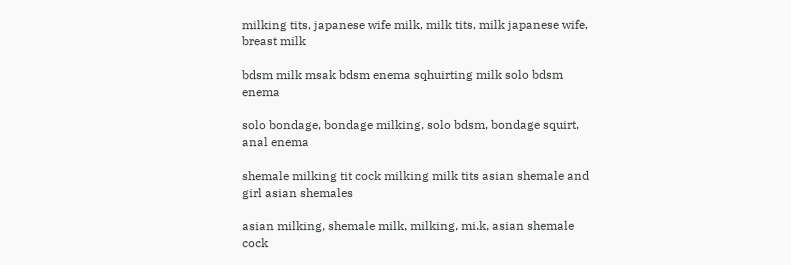milking tits, japanese wife milk, milk tits, milk japanese wife, breast milk

bdsm milk msak bdsm enema sqhuirting milk solo bdsm enema

solo bondage, bondage milking, solo bdsm, bondage squirt, anal enema

shemale milking tit cock milking milk tits asian shemale and girl asian shemales

asian milking, shemale milk, milking, mi.k, asian shemale cock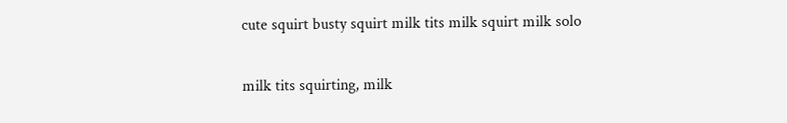cute squirt busty squirt milk tits milk squirt milk solo

milk tits squirting, milk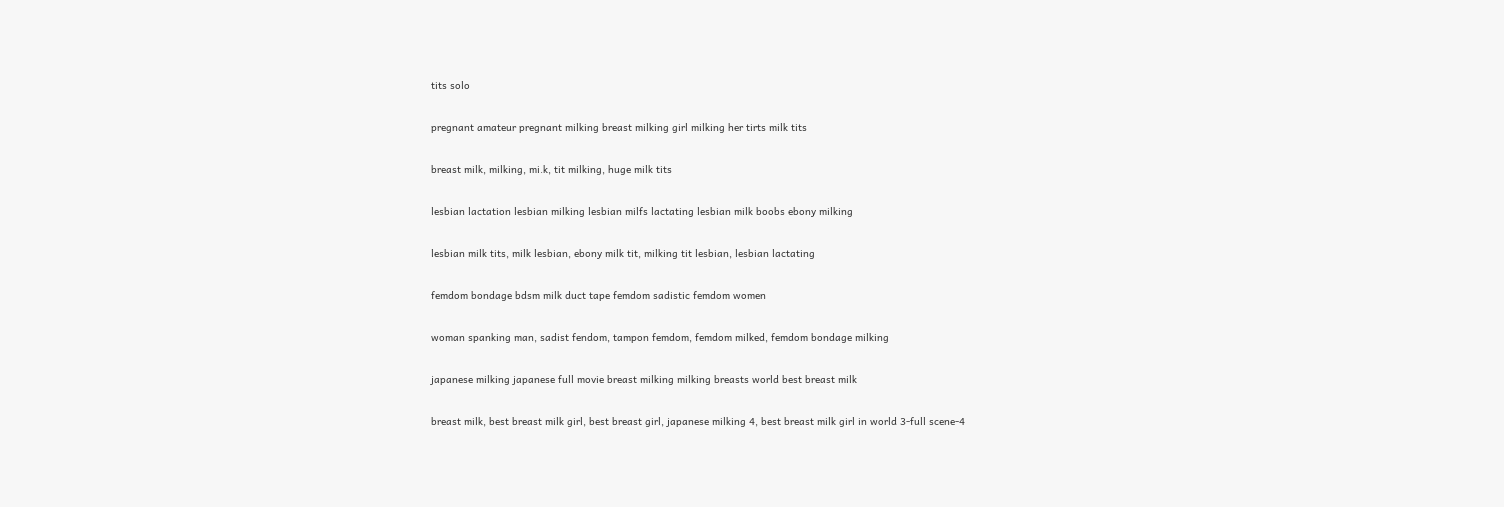tits solo

pregnant amateur pregnant milking breast milking girl milking her tirts milk tits

breast milk, milking, mi.k, tit milking, huge milk tits

lesbian lactation lesbian milking lesbian milfs lactating lesbian milk boobs ebony milking

lesbian milk tits, milk lesbian, ebony milk tit, milking tit lesbian, lesbian lactating

femdom bondage bdsm milk duct tape femdom sadistic femdom women

woman spanking man, sadist fendom, tampon femdom, femdom milked, femdom bondage milking

japanese milking japanese full movie breast milking milking breasts world best breast milk

breast milk, best breast milk girl, best breast girl, japanese milking 4, best breast milk girl in world 3-full scene-4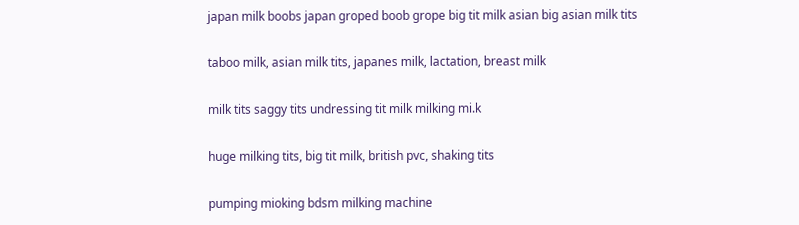japan milk boobs japan groped boob grope big tit milk asian big asian milk tits

taboo milk, asian milk tits, japanes milk, lactation, breast milk

milk tits saggy tits undressing tit milk milking mi.k

huge milking tits, big tit milk, british pvc, shaking tits

pumping mioking bdsm milking machine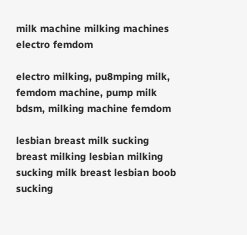milk machine milking machines electro femdom

electro milking, pu8mping milk, femdom machine, pump milk bdsm, milking machine femdom

lesbian breast milk sucking breast milking lesbian milking sucking milk breast lesbian boob sucking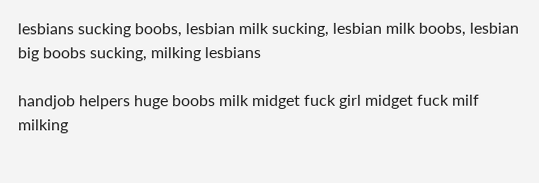lesbians sucking boobs, lesbian milk sucking, lesbian milk boobs, lesbian big boobs sucking, milking lesbians

handjob helpers huge boobs milk midget fuck girl midget fuck milf milking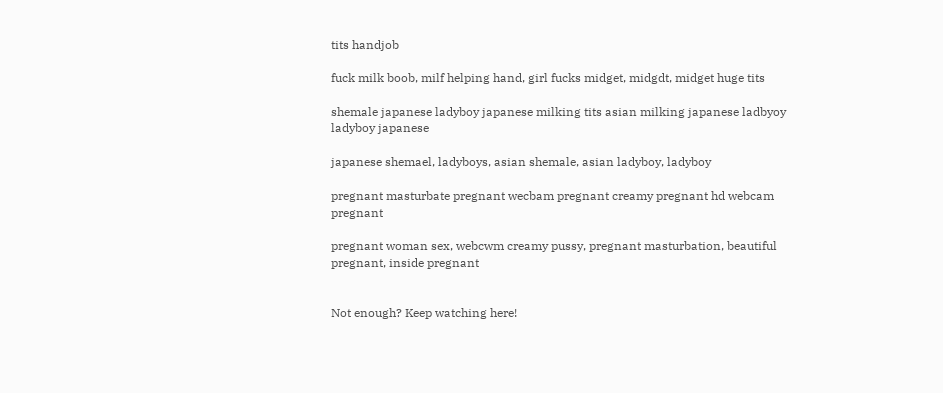tits handjob

fuck milk boob, milf helping hand, girl fucks midget, midgdt, midget huge tits

shemale japanese ladyboy japanese milking tits asian milking japanese ladbyoy ladyboy japanese

japanese shemael, ladyboys, asian shemale, asian ladyboy, ladyboy

pregnant masturbate pregnant wecbam pregnant creamy pregnant hd webcam pregnant

pregnant woman sex, webcwm creamy pussy, pregnant masturbation, beautiful pregnant, inside pregnant


Not enough? Keep watching here!